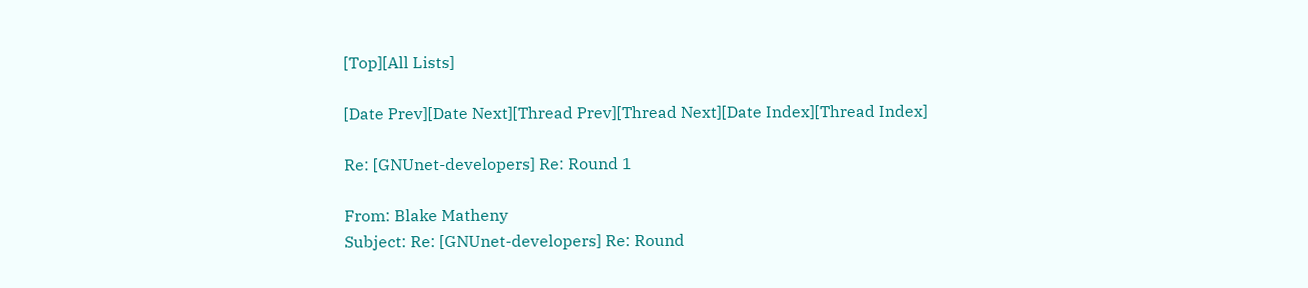[Top][All Lists]

[Date Prev][Date Next][Thread Prev][Thread Next][Date Index][Thread Index]

Re: [GNUnet-developers] Re: Round 1

From: Blake Matheny
Subject: Re: [GNUnet-developers] Re: Round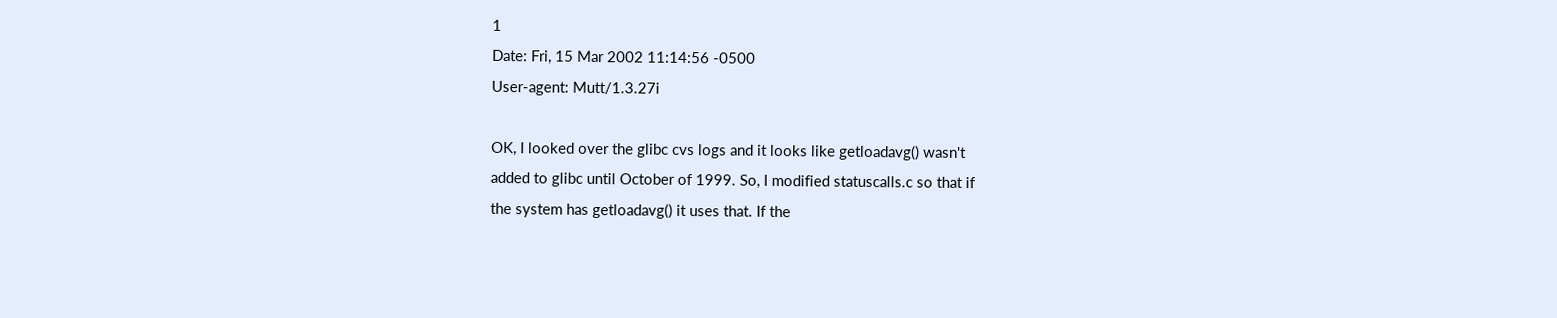1
Date: Fri, 15 Mar 2002 11:14:56 -0500
User-agent: Mutt/1.3.27i

OK, I looked over the glibc cvs logs and it looks like getloadavg() wasn't
added to glibc until October of 1999. So, I modified statuscalls.c so that if
the system has getloadavg() it uses that. If the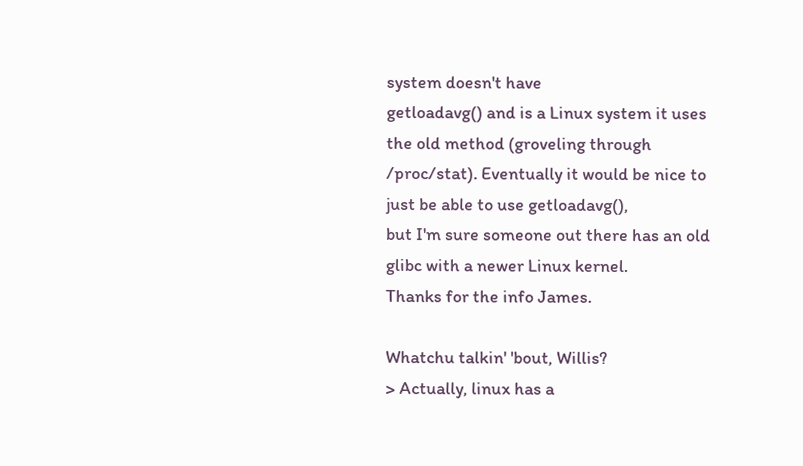system doesn't have
getloadavg() and is a Linux system it uses the old method (groveling through
/proc/stat). Eventually it would be nice to just be able to use getloadavg(),
but I'm sure someone out there has an old glibc with a newer Linux kernel.
Thanks for the info James.

Whatchu talkin' 'bout, Willis?
> Actually, linux has a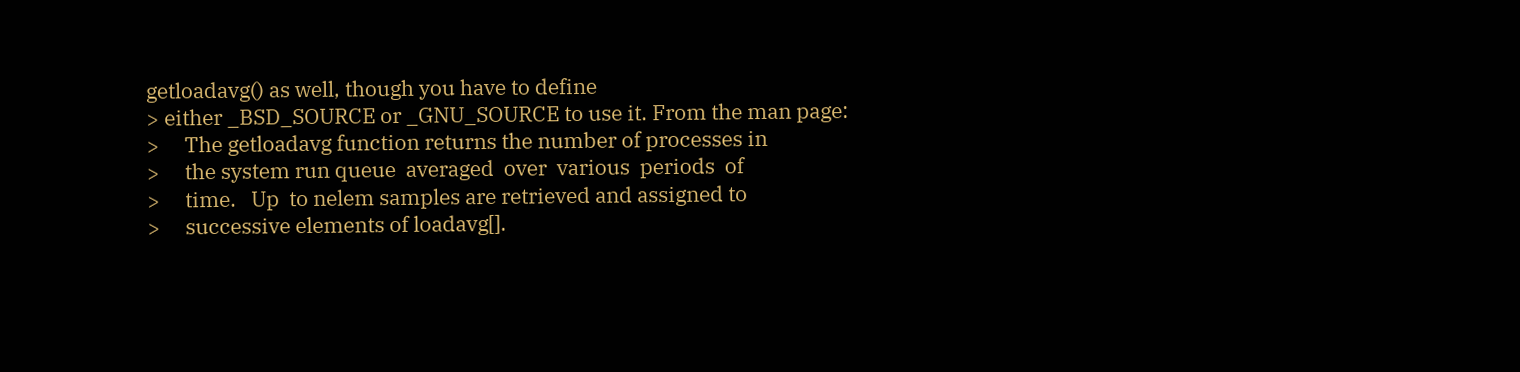getloadavg() as well, though you have to define
> either _BSD_SOURCE or _GNU_SOURCE to use it. From the man page:
>     The getloadavg function returns the number of processes in
>     the system run queue  averaged  over  various  periods  of
>     time.   Up  to nelem samples are retrieved and assigned to
>     successive elements of loadavg[].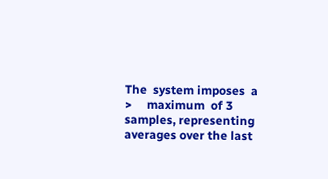The  system imposes  a
>     maximum  of 3 samples, representing averages over the last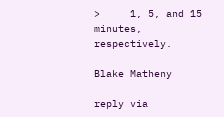>     1, 5, and 15 minutes, respectively.

Blake Matheny

reply via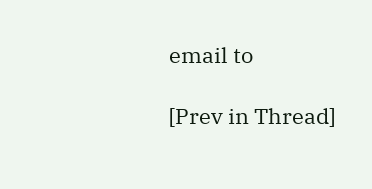email to

[Prev in Thread]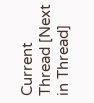Current Thread [Next in Thread]